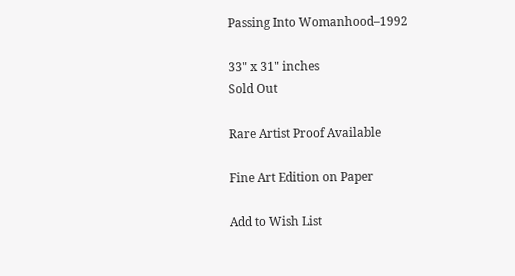Passing Into Womanhood–1992

33" x 31" inches
Sold Out

Rare Artist Proof Available

Fine Art Edition on Paper

Add to Wish List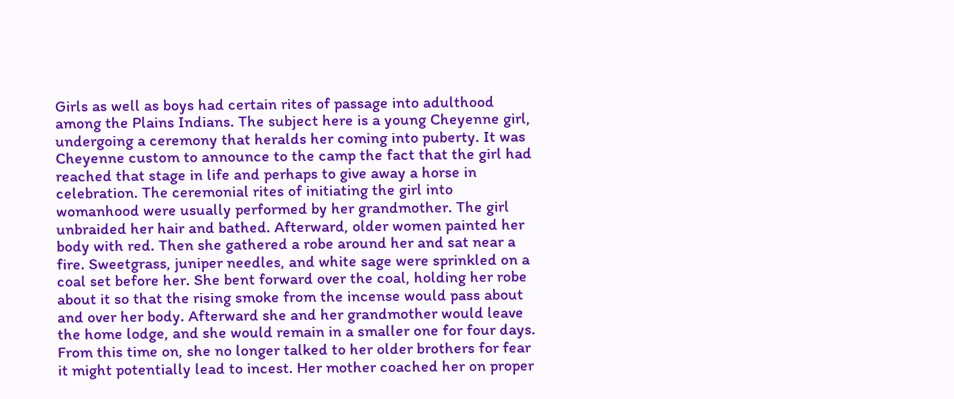Girls as well as boys had certain rites of passage into adulthood among the Plains Indians. The subject here is a young Cheyenne girl, undergoing a ceremony that heralds her coming into puberty. It was Cheyenne custom to announce to the camp the fact that the girl had reached that stage in life and perhaps to give away a horse in celebration. The ceremonial rites of initiating the girl into womanhood were usually performed by her grandmother. The girl unbraided her hair and bathed. Afterward, older women painted her body with red. Then she gathered a robe around her and sat near a fire. Sweetgrass, juniper needles, and white sage were sprinkled on a coal set before her. She bent forward over the coal, holding her robe about it so that the rising smoke from the incense would pass about and over her body. Afterward she and her grandmother would leave the home lodge, and she would remain in a smaller one for four days. From this time on, she no longer talked to her older brothers for fear it might potentially lead to incest. Her mother coached her on proper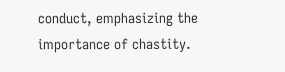conduct, emphasizing the importance of chastity.